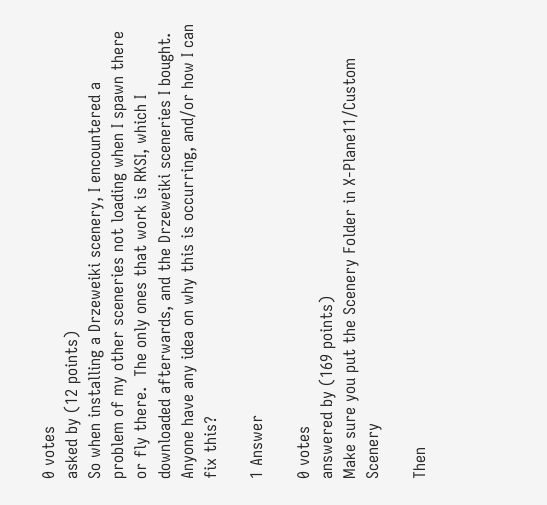0 votes
asked by (12 points)
So when installing a Drzeweiki scenery, I encountered a problem of my other sceneries not loading when I spawn there or fly there.  The only ones that work is RKSI, which I downloaded afterwards, and the Drzeweiki sceneries I bought.  Anyone have any idea on why this is occurring, and/or how I can fix this?

1 Answer

0 votes
answered by (169 points)
Make sure you put the Scenery Folder in X-Plane11/Custom Scenery

Then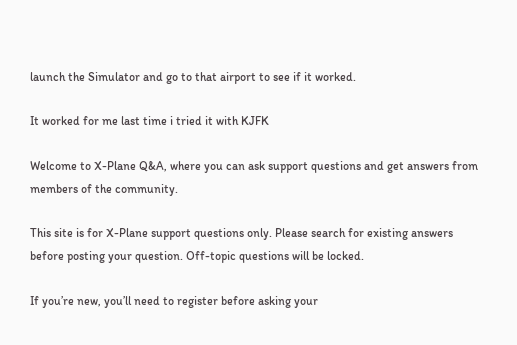launch the Simulator and go to that airport to see if it worked.

It worked for me last time i tried it with KJFK

Welcome to X-Plane Q&A, where you can ask support questions and get answers from members of the community.

This site is for X-Plane support questions only. Please search for existing answers before posting your question. Off-topic questions will be locked.

If you’re new, you’ll need to register before asking your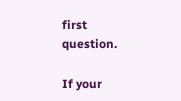first question.

If your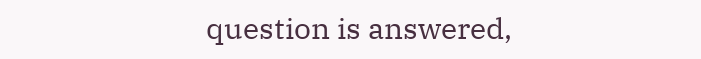question is answered,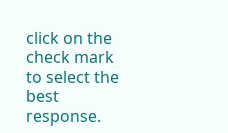click on the check mark to select the best response.